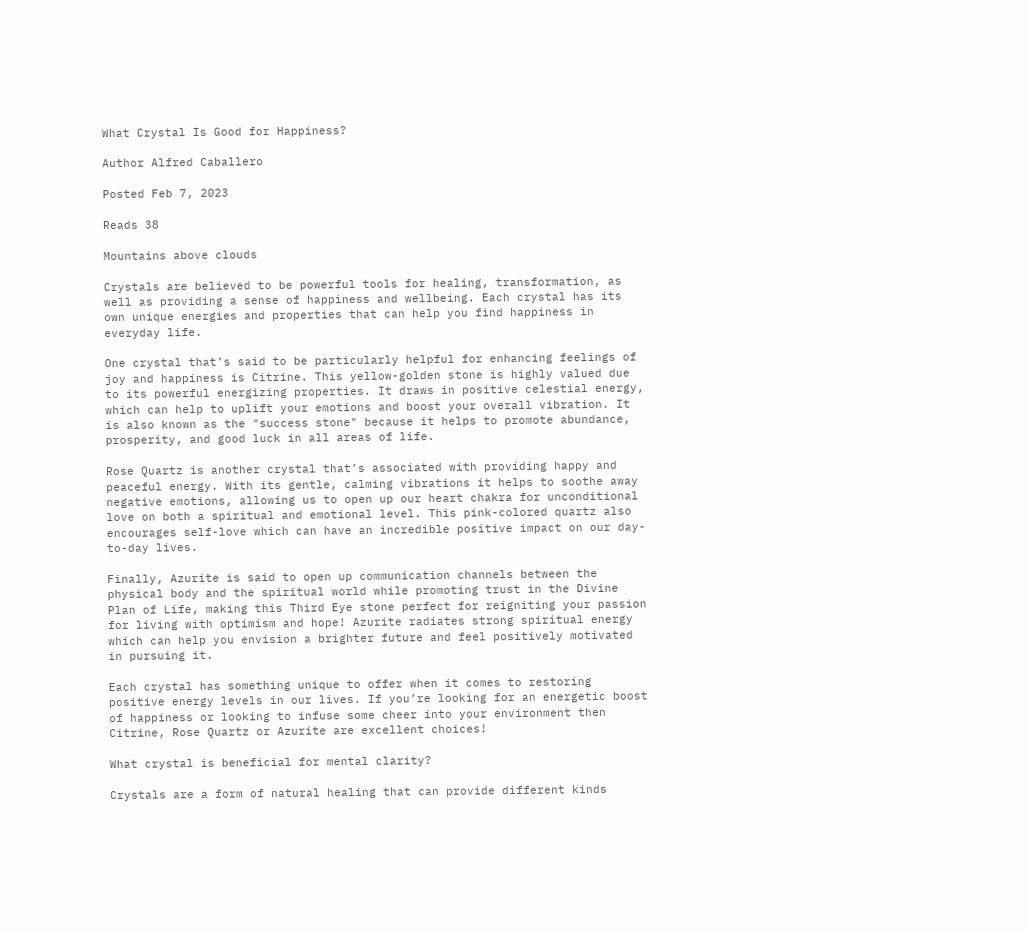What Crystal Is Good for Happiness?

Author Alfred Caballero

Posted Feb 7, 2023

Reads 38

Mountains above clouds

Crystals are believed to be powerful tools for healing, transformation, as well as providing a sense of happiness and wellbeing. Each crystal has its own unique energies and properties that can help you find happiness in everyday life.

One crystal that’s said to be particularly helpful for enhancing feelings of joy and happiness is Citrine. This yellow-golden stone is highly valued due to its powerful energizing properties. It draws in positive celestial energy, which can help to uplift your emotions and boost your overall vibration. It is also known as the "success stone" because it helps to promote abundance, prosperity, and good luck in all areas of life.

Rose Quartz is another crystal that’s associated with providing happy and peaceful energy. With its gentle, calming vibrations it helps to soothe away negative emotions, allowing us to open up our heart chakra for unconditional love on both a spiritual and emotional level. This pink-colored quartz also encourages self-love which can have an incredible positive impact on our day-to-day lives.

Finally, Azurite is said to open up communication channels between the physical body and the spiritual world while promoting trust in the Divine Plan of Life, making this Third Eye stone perfect for reigniting your passion for living with optimism and hope! Azurite radiates strong spiritual energy which can help you envision a brighter future and feel positively motivated in pursuing it.

Each crystal has something unique to offer when it comes to restoring positive energy levels in our lives. If you’re looking for an energetic boost of happiness or looking to infuse some cheer into your environment then Citrine, Rose Quartz or Azurite are excellent choices!

What crystal is beneficial for mental clarity?

Crystals are a form of natural healing that can provide different kinds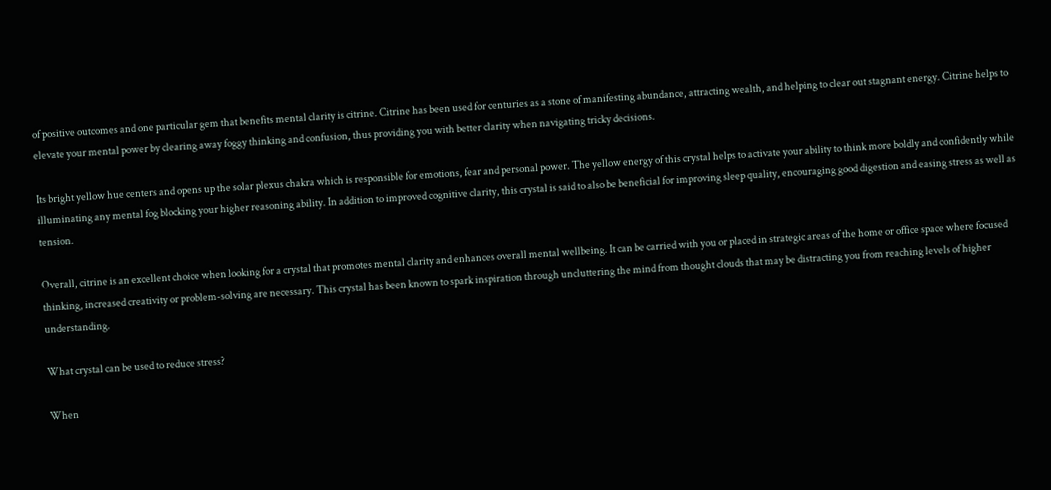of positive outcomes and one particular gem that benefits mental clarity is citrine. Citrine has been used for centuries as a stone of manifesting abundance, attracting wealth, and helping to clear out stagnant energy. Citrine helps to elevate your mental power by clearing away foggy thinking and confusion, thus providing you with better clarity when navigating tricky decisions.

Its bright yellow hue centers and opens up the solar plexus chakra which is responsible for emotions, fear and personal power. The yellow energy of this crystal helps to activate your ability to think more boldly and confidently while illuminating any mental fog blocking your higher reasoning ability. In addition to improved cognitive clarity, this crystal is said to also be beneficial for improving sleep quality, encouraging good digestion and easing stress as well as tension.

Overall, citrine is an excellent choice when looking for a crystal that promotes mental clarity and enhances overall mental wellbeing. It can be carried with you or placed in strategic areas of the home or office space where focused thinking, increased creativity or problem-solving are necessary. This crystal has been known to spark inspiration through uncluttering the mind from thought clouds that may be distracting you from reaching levels of higher understanding.

What crystal can be used to reduce stress?

When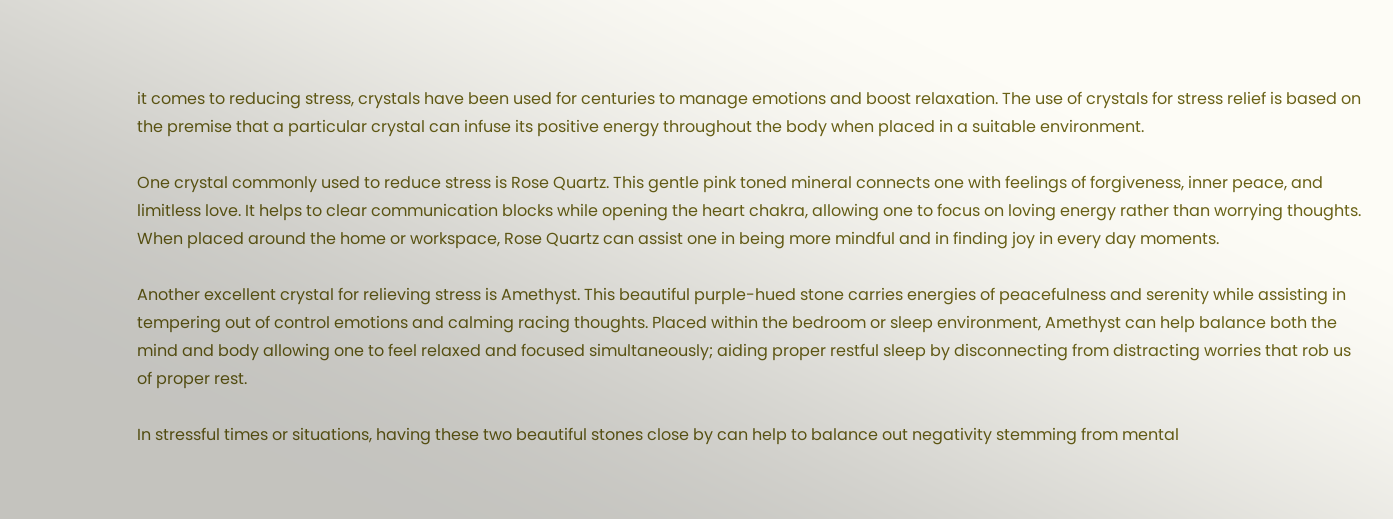it comes to reducing stress, crystals have been used for centuries to manage emotions and boost relaxation. The use of crystals for stress relief is based on the premise that a particular crystal can infuse its positive energy throughout the body when placed in a suitable environment.

One crystal commonly used to reduce stress is Rose Quartz. This gentle pink toned mineral connects one with feelings of forgiveness, inner peace, and limitless love. It helps to clear communication blocks while opening the heart chakra, allowing one to focus on loving energy rather than worrying thoughts. When placed around the home or workspace, Rose Quartz can assist one in being more mindful and in finding joy in every day moments.

Another excellent crystal for relieving stress is Amethyst. This beautiful purple-hued stone carries energies of peacefulness and serenity while assisting in tempering out of control emotions and calming racing thoughts. Placed within the bedroom or sleep environment, Amethyst can help balance both the mind and body allowing one to feel relaxed and focused simultaneously; aiding proper restful sleep by disconnecting from distracting worries that rob us of proper rest.

In stressful times or situations, having these two beautiful stones close by can help to balance out negativity stemming from mental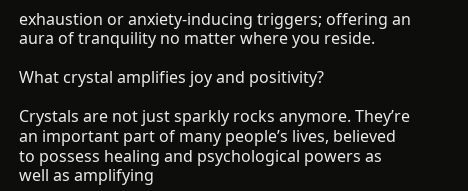exhaustion or anxiety-inducing triggers; offering an aura of tranquility no matter where you reside.

What crystal amplifies joy and positivity?

Crystals are not just sparkly rocks anymore. They’re an important part of many people’s lives, believed to possess healing and psychological powers as well as amplifying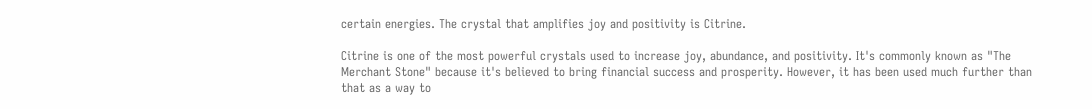certain energies. The crystal that amplifies joy and positivity is Citrine.

Citrine is one of the most powerful crystals used to increase joy, abundance, and positivity. It's commonly known as "The Merchant Stone" because it's believed to bring financial success and prosperity. However, it has been used much further than that as a way to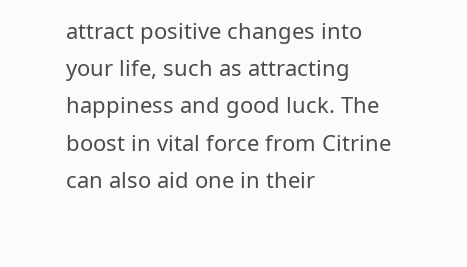attract positive changes into your life, such as attracting happiness and good luck. The boost in vital force from Citrine can also aid one in their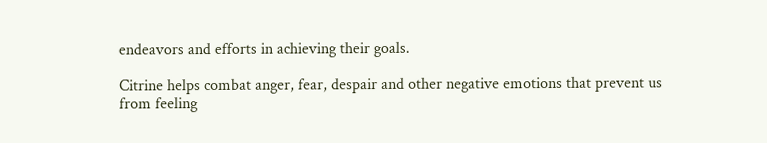endeavors and efforts in achieving their goals.

Citrine helps combat anger, fear, despair and other negative emotions that prevent us from feeling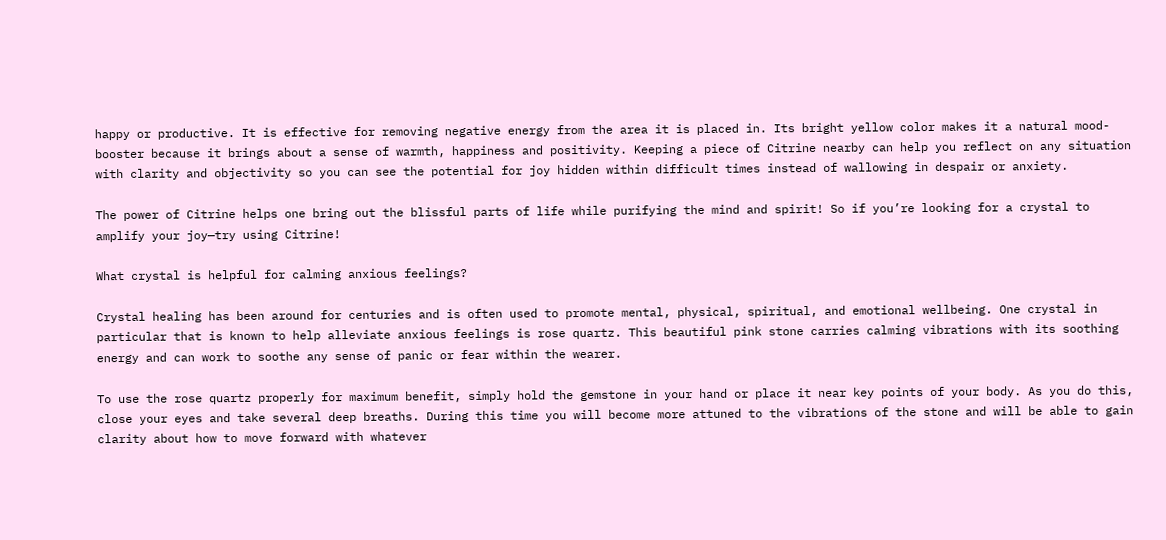happy or productive. It is effective for removing negative energy from the area it is placed in. Its bright yellow color makes it a natural mood-booster because it brings about a sense of warmth, happiness and positivity. Keeping a piece of Citrine nearby can help you reflect on any situation with clarity and objectivity so you can see the potential for joy hidden within difficult times instead of wallowing in despair or anxiety.

The power of Citrine helps one bring out the blissful parts of life while purifying the mind and spirit! So if you’re looking for a crystal to amplify your joy—try using Citrine!

What crystal is helpful for calming anxious feelings?

Crystal healing has been around for centuries and is often used to promote mental, physical, spiritual, and emotional wellbeing. One crystal in particular that is known to help alleviate anxious feelings is rose quartz. This beautiful pink stone carries calming vibrations with its soothing energy and can work to soothe any sense of panic or fear within the wearer.

To use the rose quartz properly for maximum benefit, simply hold the gemstone in your hand or place it near key points of your body. As you do this, close your eyes and take several deep breaths. During this time you will become more attuned to the vibrations of the stone and will be able to gain clarity about how to move forward with whatever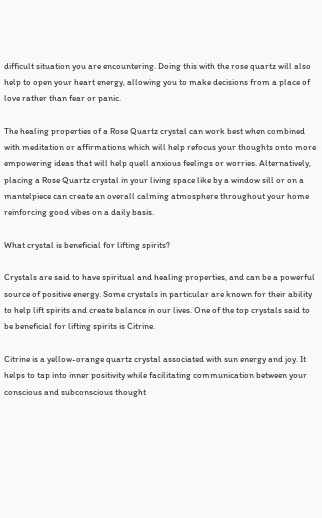difficult situation you are encountering. Doing this with the rose quartz will also help to open your heart energy, allowing you to make decisions from a place of love rather than fear or panic.

The healing properties of a Rose Quartz crystal can work best when combined with meditation or affirmations which will help refocus your thoughts onto more empowering ideas that will help quell anxious feelings or worries. Alternatively, placing a Rose Quartz crystal in your living space like by a window sill or on a mantelpiece can create an overall calming atmosphere throughout your home reinforcing good vibes on a daily basis.

What crystal is beneficial for lifting spirits?

Crystals are said to have spiritual and healing properties, and can be a powerful source of positive energy. Some crystals in particular are known for their ability to help lift spirits and create balance in our lives. One of the top crystals said to be beneficial for lifting spirits is Citrine.

Citrine is a yellow-orange quartz crystal associated with sun energy and joy. It helps to tap into inner positivity while facilitating communication between your conscious and subconscious thought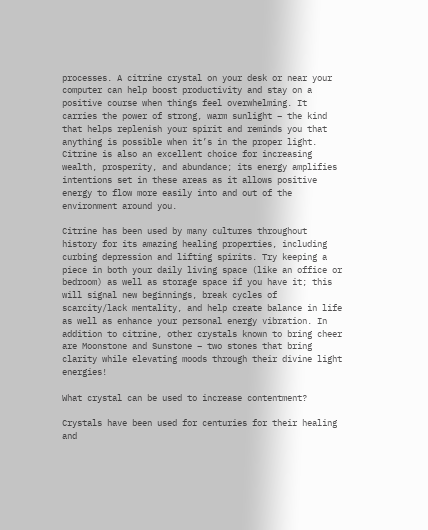processes. A citrine crystal on your desk or near your computer can help boost productivity and stay on a positive course when things feel overwhelming. It carries the power of strong, warm sunlight – the kind that helps replenish your spirit and reminds you that anything is possible when it’s in the proper light. Citrine is also an excellent choice for increasing wealth, prosperity, and abundance; its energy amplifies intentions set in these areas as it allows positive energy to flow more easily into and out of the environment around you.

Citrine has been used by many cultures throughout history for its amazing healing properties, including curbing depression and lifting spirits. Try keeping a piece in both your daily living space (like an office or bedroom) as well as storage space if you have it; this will signal new beginnings, break cycles of scarcity/lack mentality, and help create balance in life as well as enhance your personal energy vibration. In addition to citrine, other crystals known to bring cheer are Moonstone and Sunstone – two stones that bring clarity while elevating moods through their divine light energies!

What crystal can be used to increase contentment?

Crystals have been used for centuries for their healing and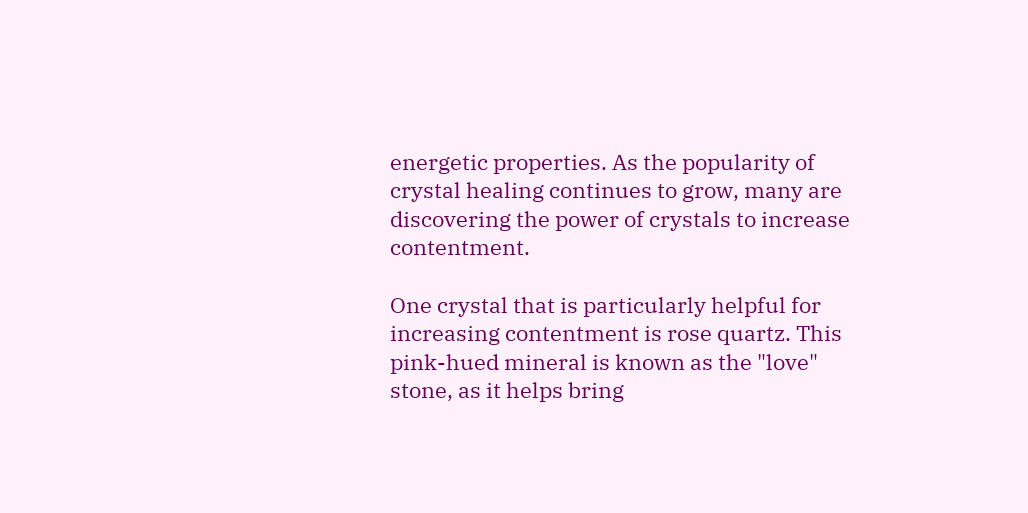energetic properties. As the popularity of crystal healing continues to grow, many are discovering the power of crystals to increase contentment.

One crystal that is particularly helpful for increasing contentment is rose quartz. This pink-hued mineral is known as the "love" stone, as it helps bring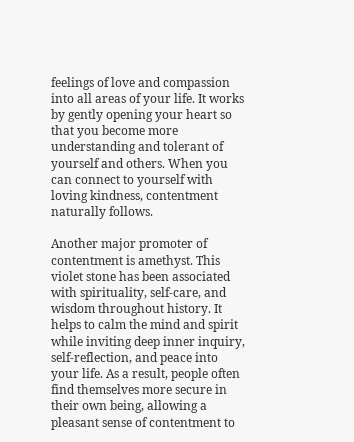feelings of love and compassion into all areas of your life. It works by gently opening your heart so that you become more understanding and tolerant of yourself and others. When you can connect to yourself with loving kindness, contentment naturally follows.

Another major promoter of contentment is amethyst. This violet stone has been associated with spirituality, self-care, and wisdom throughout history. It helps to calm the mind and spirit while inviting deep inner inquiry, self-reflection, and peace into your life. As a result, people often find themselves more secure in their own being, allowing a pleasant sense of contentment to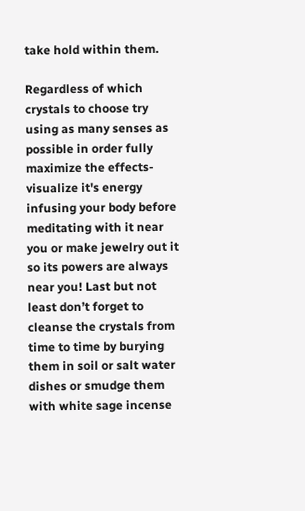take hold within them.

Regardless of which crystals to choose try using as many senses as possible in order fully maximize the effects- visualize it's energy infusing your body before meditating with it near you or make jewelry out it so its powers are always near you! Last but not least don’t forget to cleanse the crystals from time to time by burying them in soil or salt water dishes or smudge them with white sage incense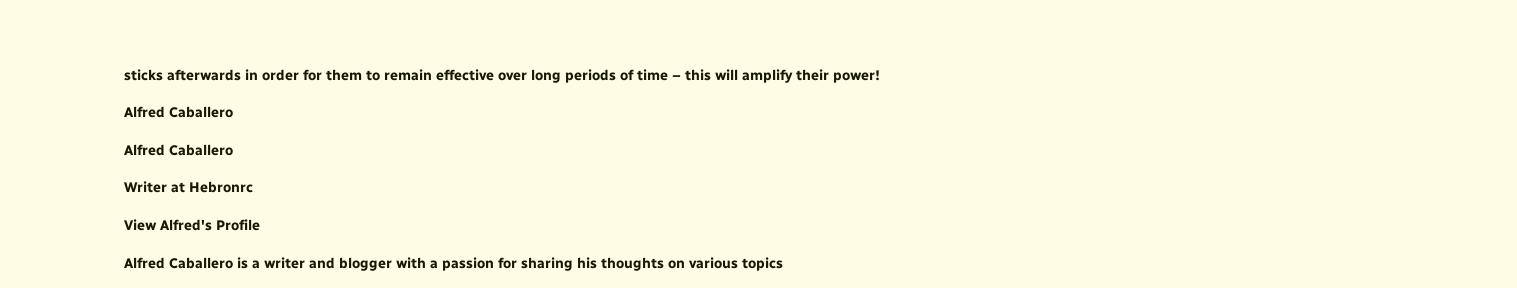sticks afterwards in order for them to remain effective over long periods of time – this will amplify their power!

Alfred Caballero

Alfred Caballero

Writer at Hebronrc

View Alfred's Profile

Alfred Caballero is a writer and blogger with a passion for sharing his thoughts on various topics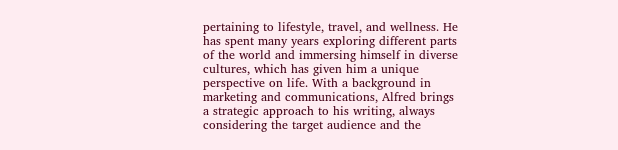pertaining to lifestyle, travel, and wellness. He has spent many years exploring different parts of the world and immersing himself in diverse cultures, which has given him a unique perspective on life. With a background in marketing and communications, Alfred brings a strategic approach to his writing, always considering the target audience and the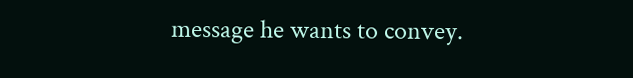message he wants to convey.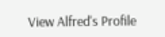View Alfred's Profile